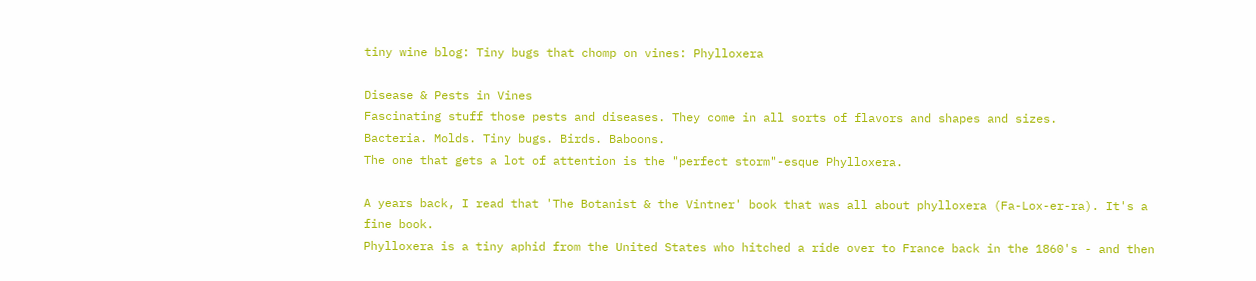tiny wine blog: Tiny bugs that chomp on vines: Phylloxera

Disease & Pests in Vines
Fascinating stuff those pests and diseases. They come in all sorts of flavors and shapes and sizes.
Bacteria. Molds. Tiny bugs. Birds. Baboons.
The one that gets a lot of attention is the "perfect storm"-esque Phylloxera.

A years back, I read that 'The Botanist & the Vintner' book that was all about phylloxera (Fa-Lox-er-ra). It's a fine book.
Phylloxera is a tiny aphid from the United States who hitched a ride over to France back in the 1860's - and then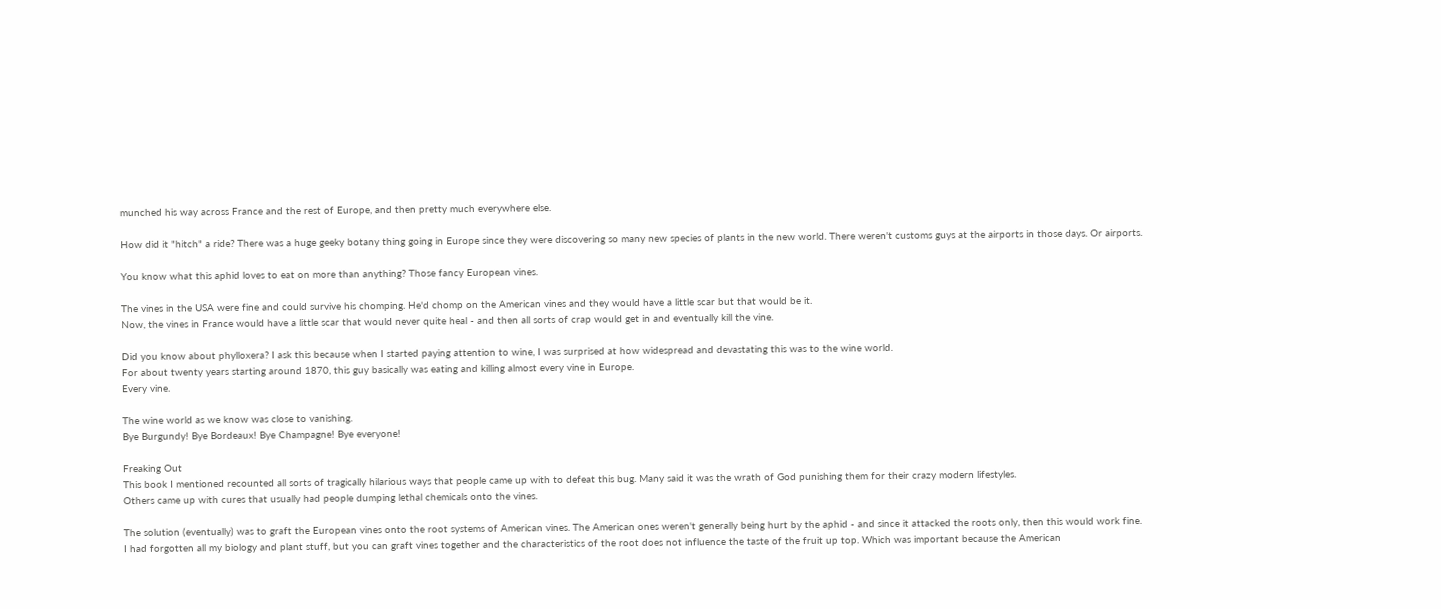munched his way across France and the rest of Europe, and then pretty much everywhere else.

How did it "hitch" a ride? There was a huge geeky botany thing going in Europe since they were discovering so many new species of plants in the new world. There weren't customs guys at the airports in those days. Or airports.

You know what this aphid loves to eat on more than anything? Those fancy European vines.

The vines in the USA were fine and could survive his chomping. He'd chomp on the American vines and they would have a little scar but that would be it.
Now, the vines in France would have a little scar that would never quite heal - and then all sorts of crap would get in and eventually kill the vine.

Did you know about phylloxera? I ask this because when I started paying attention to wine, I was surprised at how widespread and devastating this was to the wine world.
For about twenty years starting around 1870, this guy basically was eating and killing almost every vine in Europe.
Every vine.

The wine world as we know was close to vanishing.
Bye Burgundy! Bye Bordeaux! Bye Champagne! Bye everyone!

Freaking Out
This book I mentioned recounted all sorts of tragically hilarious ways that people came up with to defeat this bug. Many said it was the wrath of God punishing them for their crazy modern lifestyles.
Others came up with cures that usually had people dumping lethal chemicals onto the vines.

The solution (eventually) was to graft the European vines onto the root systems of American vines. The American ones weren't generally being hurt by the aphid - and since it attacked the roots only, then this would work fine.
I had forgotten all my biology and plant stuff, but you can graft vines together and the characteristics of the root does not influence the taste of the fruit up top. Which was important because the American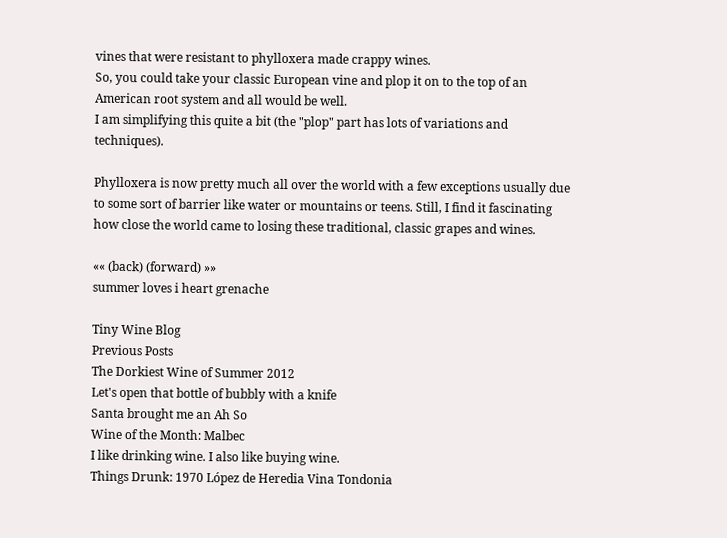vines that were resistant to phylloxera made crappy wines.
So, you could take your classic European vine and plop it on to the top of an American root system and all would be well.
I am simplifying this quite a bit (the "plop" part has lots of variations and techniques).

Phylloxera is now pretty much all over the world with a few exceptions usually due to some sort of barrier like water or mountains or teens. Still, I find it fascinating how close the world came to losing these traditional, classic grapes and wines.

«« (back) (forward) »»
summer loves i heart grenache

Tiny Wine Blog
Previous Posts
The Dorkiest Wine of Summer 2012
Let's open that bottle of bubbly with a knife
Santa brought me an Ah So
Wine of the Month: Malbec
I like drinking wine. I also like buying wine.
Things Drunk: 1970 López de Heredia Vina Tondonia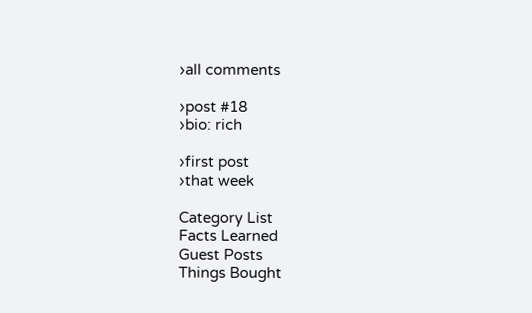›all comments

›post #18
›bio: rich

›first post
›that week

Category List
Facts Learned
Guest Posts
Things Bought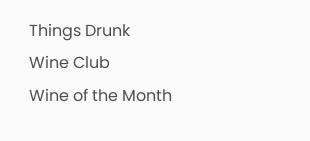Things Drunk
Wine Club
Wine of the Month